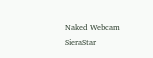Naked Webcam SieraStar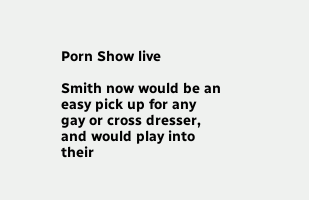Porn Show live

Smith now would be an easy pick up for any gay or cross dresser, and would play into their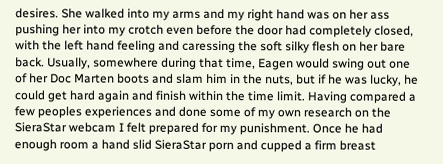desires. She walked into my arms and my right hand was on her ass pushing her into my crotch even before the door had completely closed, with the left hand feeling and caressing the soft silky flesh on her bare back. Usually, somewhere during that time, Eagen would swing out one of her Doc Marten boots and slam him in the nuts, but if he was lucky, he could get hard again and finish within the time limit. Having compared a few peoples experiences and done some of my own research on the SieraStar webcam I felt prepared for my punishment. Once he had enough room a hand slid SieraStar porn and cupped a firm breast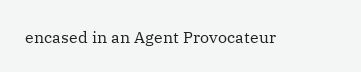encased in an Agent Provocateur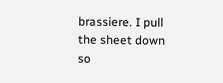brassiere. I pull the sheet down so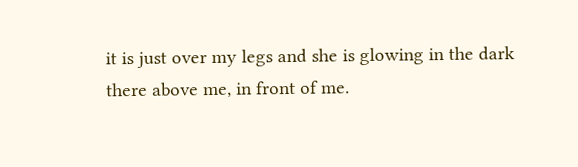it is just over my legs and she is glowing in the dark there above me, in front of me.